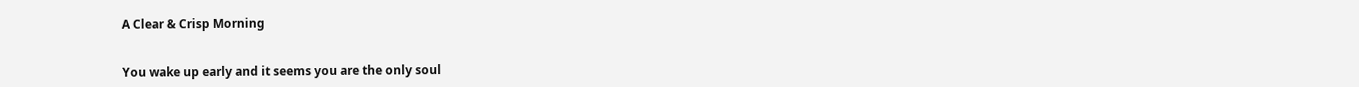A Clear & Crisp Morning


You wake up early and it seems you are the only soul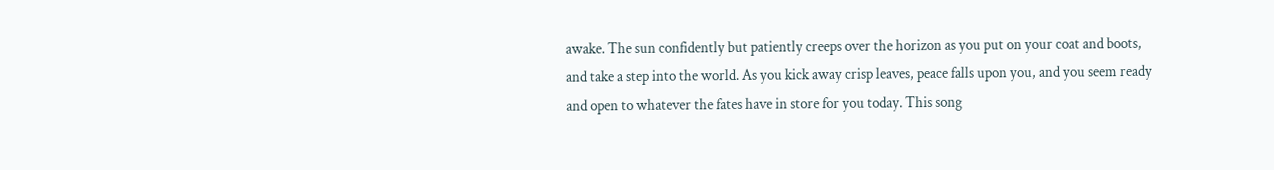awake. The sun confidently but patiently creeps over the horizon as you put on your coat and boots, and take a step into the world. As you kick away crisp leaves, peace falls upon you, and you seem ready and open to whatever the fates have in store for you today. This song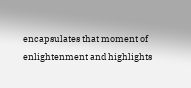encapsulates that moment of enlightenment and highlights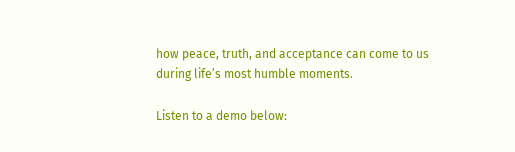how peace, truth, and acceptance can come to us during life’s most humble moments.

Listen to a demo below: